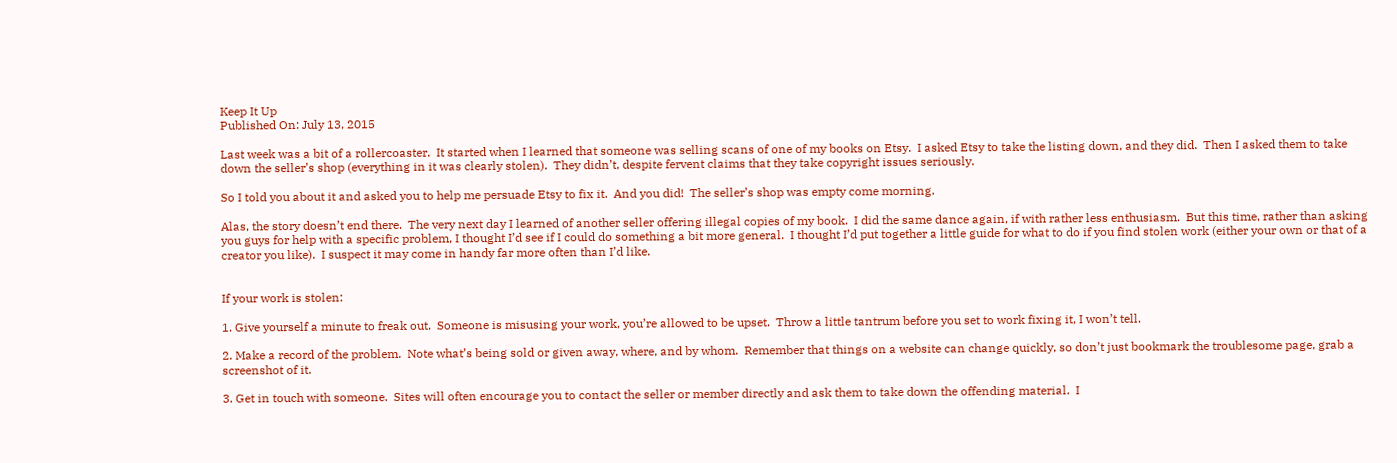Keep It Up
Published On: July 13, 2015

Last week was a bit of a rollercoaster.  It started when I learned that someone was selling scans of one of my books on Etsy.  I asked Etsy to take the listing down, and they did.  Then I asked them to take down the seller’s shop (everything in it was clearly stolen).  They didn’t, despite fervent claims that they take copyright issues seriously.

So I told you about it and asked you to help me persuade Etsy to fix it.  And you did!  The seller’s shop was empty come morning.

Alas, the story doesn’t end there.  The very next day I learned of another seller offering illegal copies of my book.  I did the same dance again, if with rather less enthusiasm.  But this time, rather than asking you guys for help with a specific problem, I thought I’d see if I could do something a bit more general.  I thought I’d put together a little guide for what to do if you find stolen work (either your own or that of a creator you like).  I suspect it may come in handy far more often than I’d like.


If your work is stolen:

1. Give yourself a minute to freak out.  Someone is misusing your work, you’re allowed to be upset.  Throw a little tantrum before you set to work fixing it, I won’t tell.

2. Make a record of the problem.  Note what’s being sold or given away, where, and by whom.  Remember that things on a website can change quickly, so don’t just bookmark the troublesome page, grab a screenshot of it.

3. Get in touch with someone.  Sites will often encourage you to contact the seller or member directly and ask them to take down the offending material.  I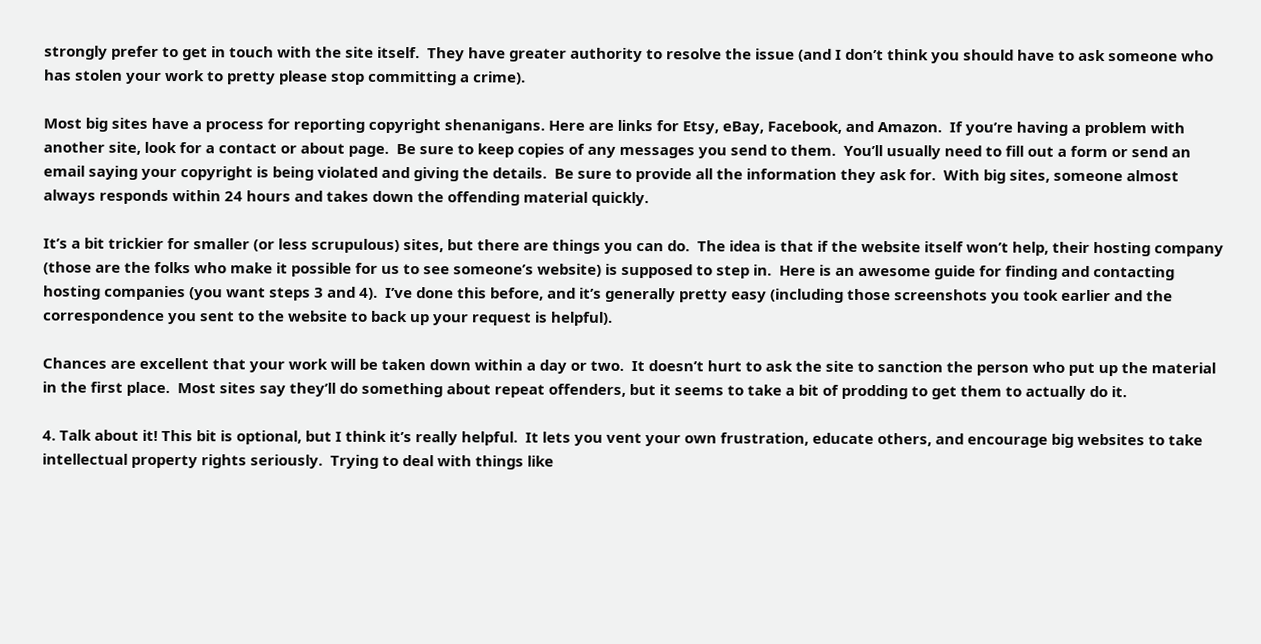strongly prefer to get in touch with the site itself.  They have greater authority to resolve the issue (and I don’t think you should have to ask someone who has stolen your work to pretty please stop committing a crime).

Most big sites have a process for reporting copyright shenanigans. Here are links for Etsy, eBay, Facebook, and Amazon.  If you’re having a problem with another site, look for a contact or about page.  Be sure to keep copies of any messages you send to them.  You’ll usually need to fill out a form or send an email saying your copyright is being violated and giving the details.  Be sure to provide all the information they ask for.  With big sites, someone almost always responds within 24 hours and takes down the offending material quickly.

It’s a bit trickier for smaller (or less scrupulous) sites, but there are things you can do.  The idea is that if the website itself won’t help, their hosting company (those are the folks who make it possible for us to see someone’s website) is supposed to step in.  Here is an awesome guide for finding and contacting hosting companies (you want steps 3 and 4).  I’ve done this before, and it’s generally pretty easy (including those screenshots you took earlier and the correspondence you sent to the website to back up your request is helpful).

Chances are excellent that your work will be taken down within a day or two.  It doesn’t hurt to ask the site to sanction the person who put up the material in the first place.  Most sites say they’ll do something about repeat offenders, but it seems to take a bit of prodding to get them to actually do it.

4. Talk about it! This bit is optional, but I think it’s really helpful.  It lets you vent your own frustration, educate others, and encourage big websites to take intellectual property rights seriously.  Trying to deal with things like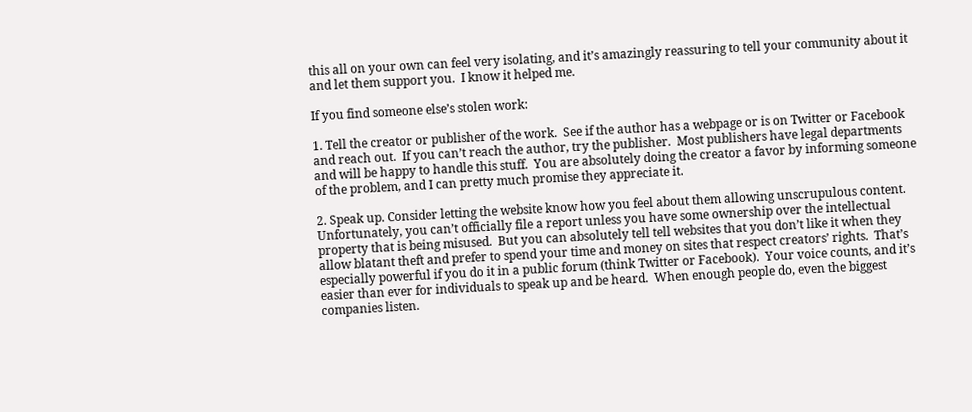this all on your own can feel very isolating, and it’s amazingly reassuring to tell your community about it and let them support you.  I know it helped me.

If you find someone else’s stolen work:

1. Tell the creator or publisher of the work.  See if the author has a webpage or is on Twitter or Facebook and reach out.  If you can’t reach the author, try the publisher.  Most publishers have legal departments and will be happy to handle this stuff.  You are absolutely doing the creator a favor by informing someone of the problem, and I can pretty much promise they appreciate it.

2. Speak up. Consider letting the website know how you feel about them allowing unscrupulous content.  Unfortunately, you can’t officially file a report unless you have some ownership over the intellectual property that is being misused.  But you can absolutely tell tell websites that you don’t like it when they allow blatant theft and prefer to spend your time and money on sites that respect creators’ rights.  That’s especially powerful if you do it in a public forum (think Twitter or Facebook).  Your voice counts, and it’s easier than ever for individuals to speak up and be heard.  When enough people do, even the biggest companies listen.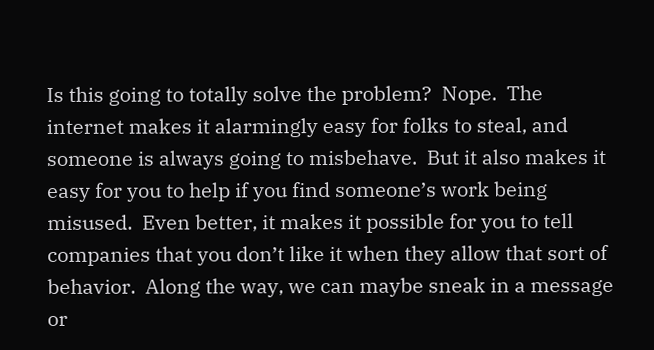Is this going to totally solve the problem?  Nope.  The internet makes it alarmingly easy for folks to steal, and someone is always going to misbehave.  But it also makes it easy for you to help if you find someone’s work being misused.  Even better, it makes it possible for you to tell companies that you don’t like it when they allow that sort of behavior.  Along the way, we can maybe sneak in a message or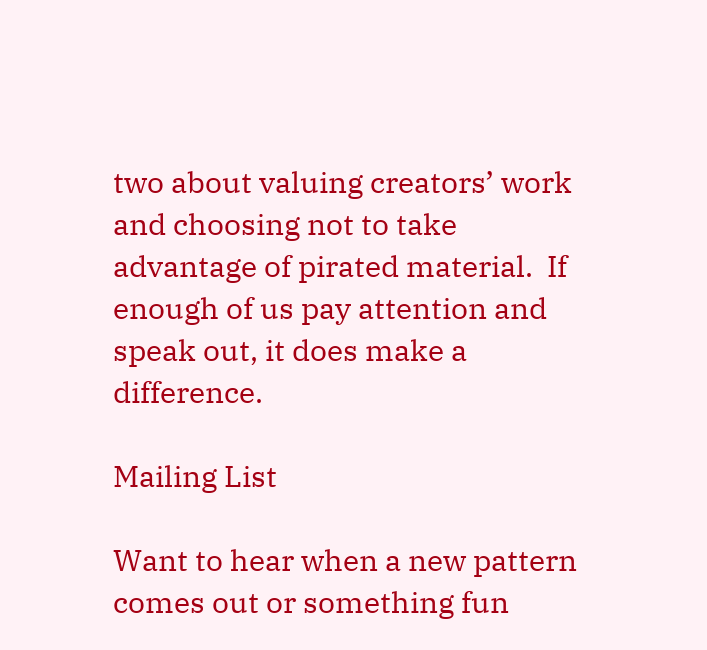two about valuing creators’ work and choosing not to take advantage of pirated material.  If enough of us pay attention and speak out, it does make a difference.

Mailing List

Want to hear when a new pattern comes out or something fun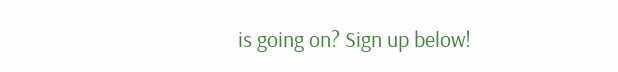is going on? Sign up below!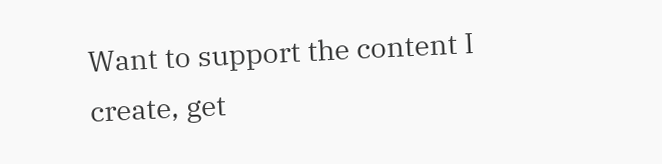Want to support the content I create, get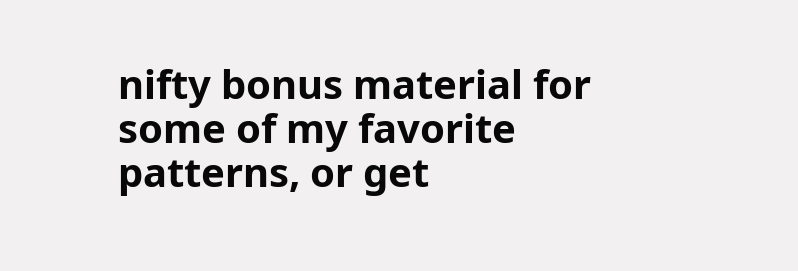nifty bonus material for some of my favorite patterns, or get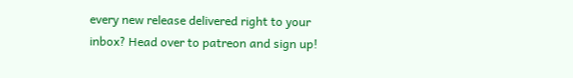every new release delivered right to your inbox? Head over to patreon and sign up!